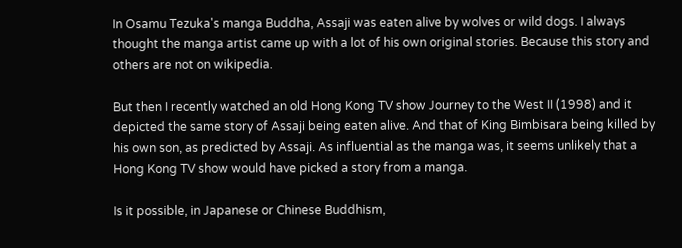In Osamu Tezuka's manga Buddha, Assaji was eaten alive by wolves or wild dogs. I always thought the manga artist came up with a lot of his own original stories. Because this story and others are not on wikipedia.

But then I recently watched an old Hong Kong TV show Journey to the West II (1998) and it depicted the same story of Assaji being eaten alive. And that of King Bimbisara being killed by his own son, as predicted by Assaji. As influential as the manga was, it seems unlikely that a Hong Kong TV show would have picked a story from a manga.

Is it possible, in Japanese or Chinese Buddhism,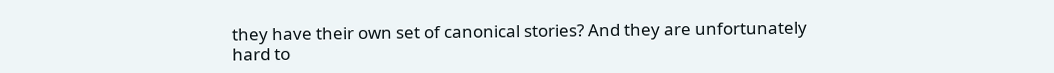they have their own set of canonical stories? And they are unfortunately hard to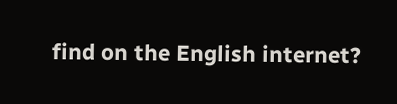find on the English internet?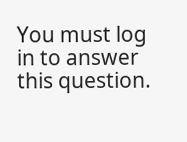You must log in to answer this question.